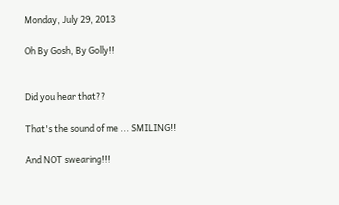Monday, July 29, 2013

Oh By Gosh, By Golly!!


Did you hear that??

That's the sound of me ... SMILING!!

And NOT swearing!!!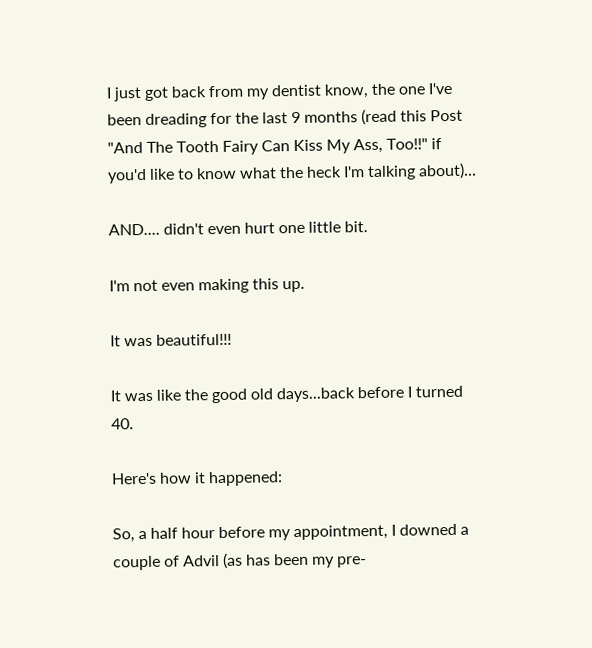I just got back from my dentist know, the one I've been dreading for the last 9 months (read this Post "And The Tooth Fairy Can Kiss My Ass, Too!!" if you'd like to know what the heck I'm talking about)...

AND.... didn't even hurt one little bit.

I'm not even making this up.

It was beautiful!!!

It was like the good old days...back before I turned 40.

Here's how it happened:

So, a half hour before my appointment, I downed a couple of Advil (as has been my pre-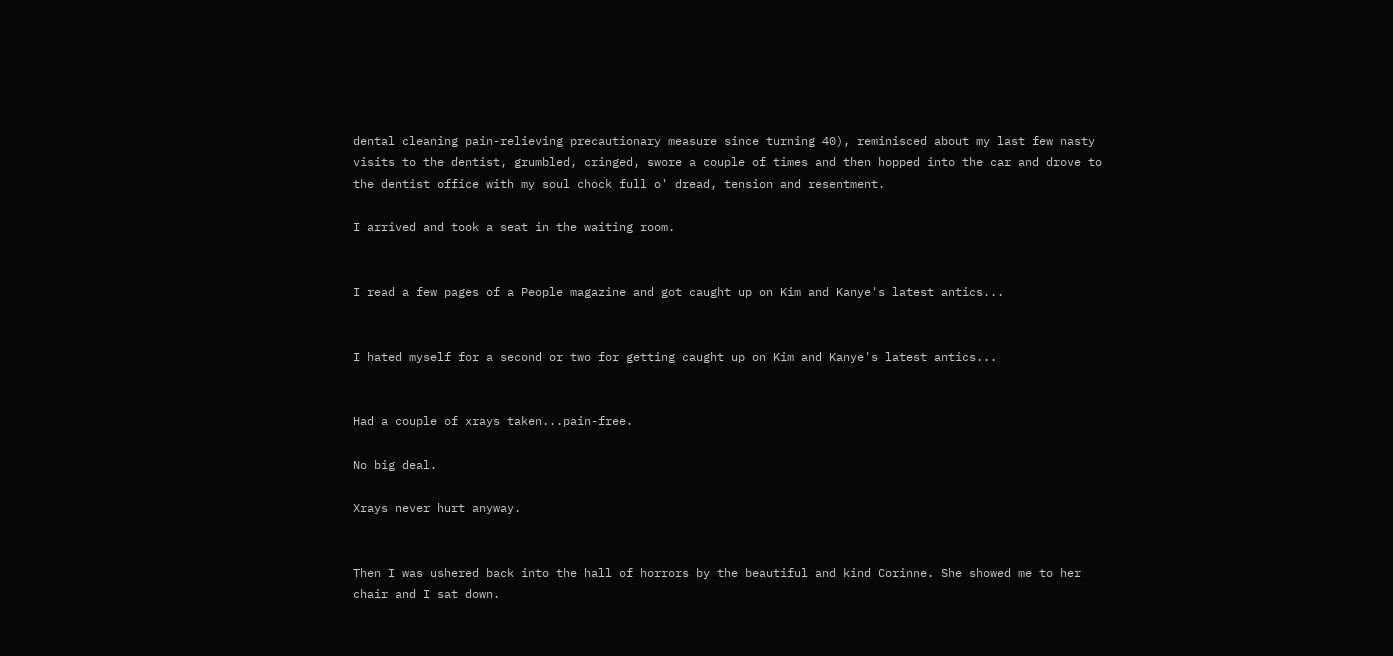dental cleaning pain-relieving precautionary measure since turning 40), reminisced about my last few nasty visits to the dentist, grumbled, cringed, swore a couple of times and then hopped into the car and drove to the dentist office with my soul chock full o' dread, tension and resentment.

I arrived and took a seat in the waiting room.


I read a few pages of a People magazine and got caught up on Kim and Kanye's latest antics...


I hated myself for a second or two for getting caught up on Kim and Kanye's latest antics...


Had a couple of xrays taken...pain-free.

No big deal.

Xrays never hurt anyway.


Then I was ushered back into the hall of horrors by the beautiful and kind Corinne. She showed me to her chair and I sat down.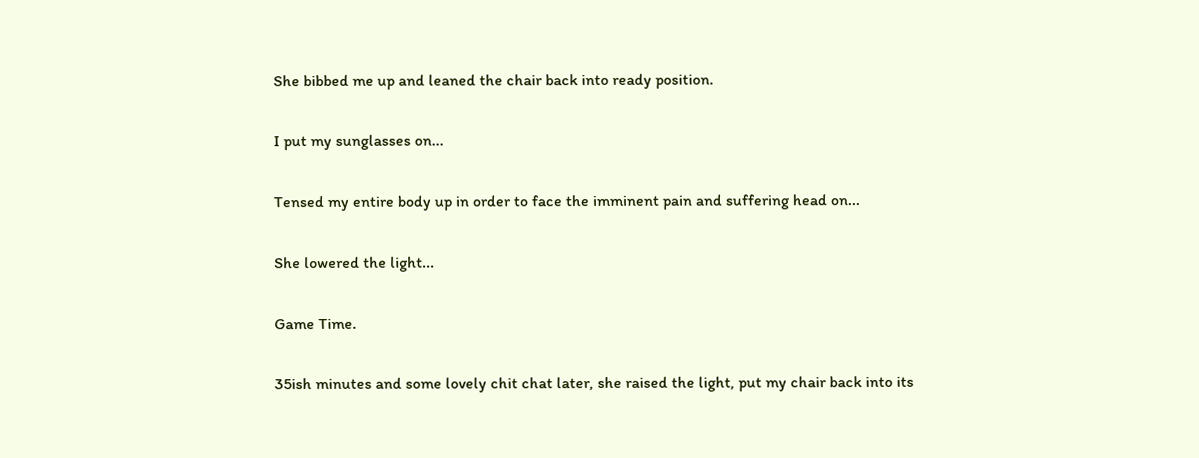She bibbed me up and leaned the chair back into ready position.

I put my sunglasses on...

Tensed my entire body up in order to face the imminent pain and suffering head on...

She lowered the light...

Game Time.

35ish minutes and some lovely chit chat later, she raised the light, put my chair back into its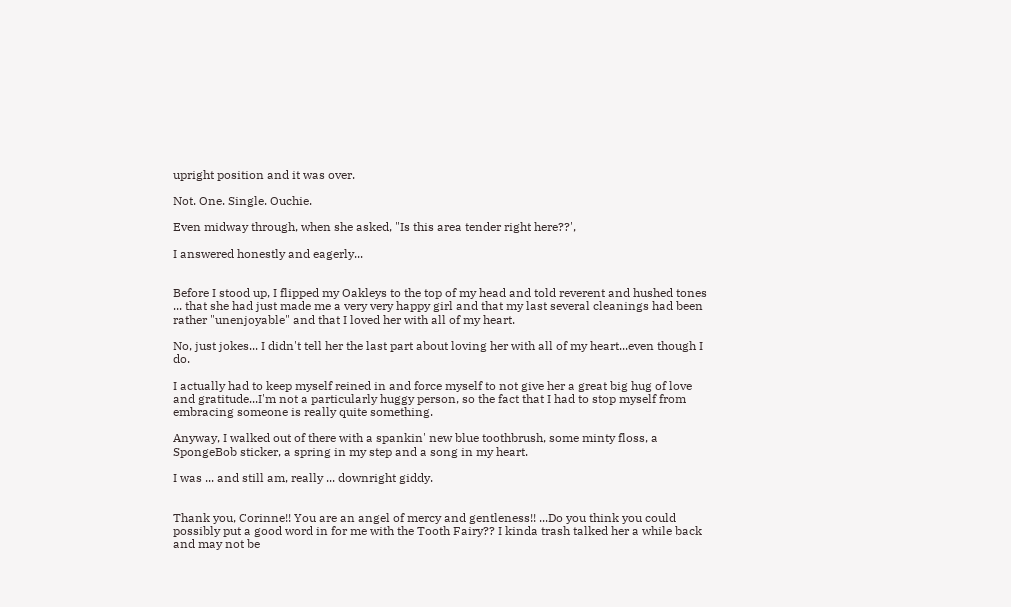upright position and it was over.

Not. One. Single. Ouchie.

Even midway through, when she asked, "Is this area tender right here??',

I answered honestly and eagerly...


Before I stood up, I flipped my Oakleys to the top of my head and told reverent and hushed tones ... that she had just made me a very very happy girl and that my last several cleanings had been rather "unenjoyable" and that I loved her with all of my heart.

No, just jokes... I didn't tell her the last part about loving her with all of my heart...even though I do.

I actually had to keep myself reined in and force myself to not give her a great big hug of love and gratitude...I'm not a particularly huggy person, so the fact that I had to stop myself from embracing someone is really quite something.

Anyway, I walked out of there with a spankin' new blue toothbrush, some minty floss, a SpongeBob sticker, a spring in my step and a song in my heart.

I was ... and still am, really ... downright giddy.


Thank you, Corinne!! You are an angel of mercy and gentleness!! ...Do you think you could possibly put a good word in for me with the Tooth Fairy?? I kinda trash talked her a while back and may not be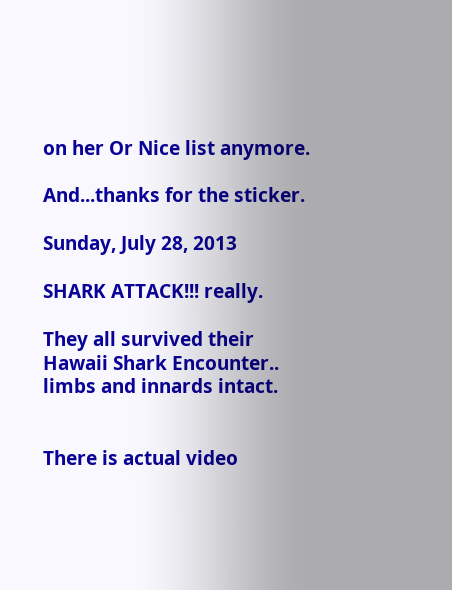on her Or Nice list anymore.

And...thanks for the sticker.

Sunday, July 28, 2013

SHARK ATTACK!!! really.

They all survived their  Hawaii Shark Encounter.. limbs and innards intact.


There is actual video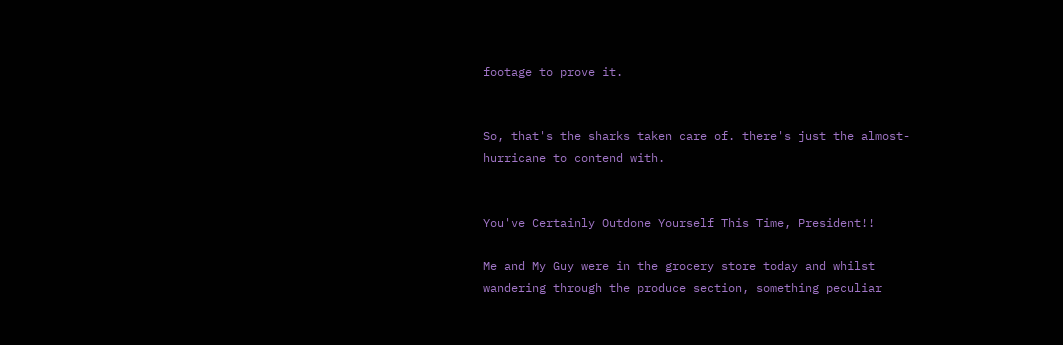footage to prove it.


So, that's the sharks taken care of. there's just the almost-hurricane to contend with.


You've Certainly Outdone Yourself This Time, President!!

Me and My Guy were in the grocery store today and whilst wandering through the produce section, something peculiar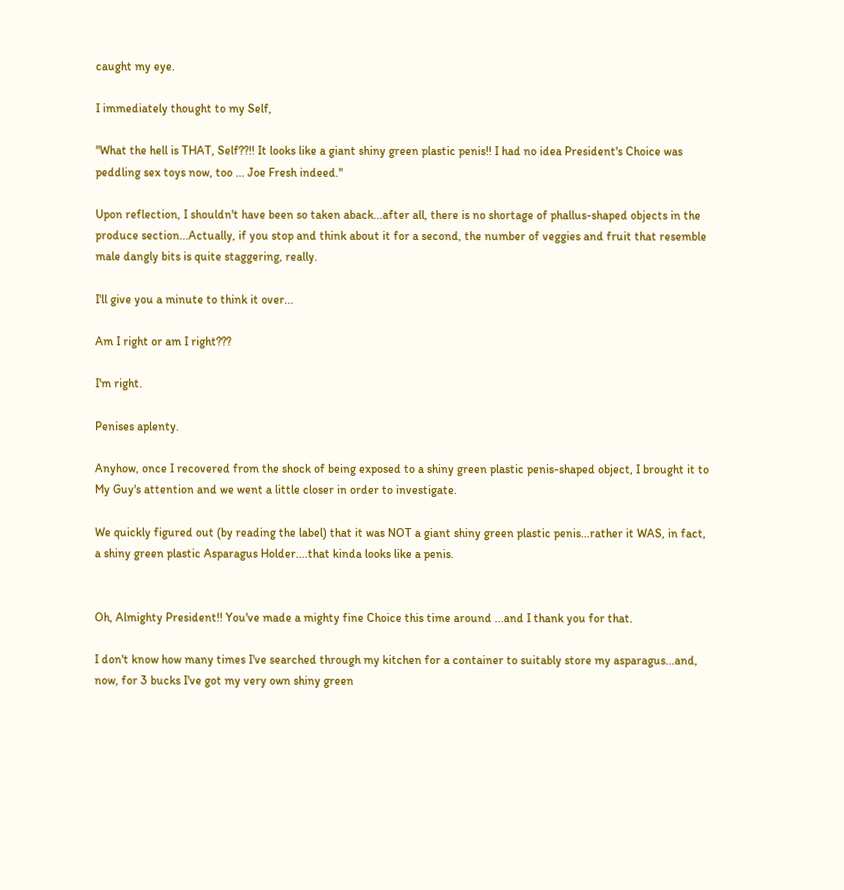caught my eye.

I immediately thought to my Self,

"What the hell is THAT, Self??!! It looks like a giant shiny green plastic penis!! I had no idea President's Choice was peddling sex toys now, too ... Joe Fresh indeed."

Upon reflection, I shouldn't have been so taken aback...after all, there is no shortage of phallus-shaped objects in the produce section...Actually, if you stop and think about it for a second, the number of veggies and fruit that resemble male dangly bits is quite staggering, really.

I'll give you a minute to think it over...

Am I right or am I right???

I'm right.

Penises aplenty.

Anyhow, once I recovered from the shock of being exposed to a shiny green plastic penis-shaped object, I brought it to My Guy's attention and we went a little closer in order to investigate.

We quickly figured out (by reading the label) that it was NOT a giant shiny green plastic penis...rather it WAS, in fact, a shiny green plastic Asparagus Holder....that kinda looks like a penis.


Oh, Almighty President!! You've made a mighty fine Choice this time around ...and I thank you for that.

I don't know how many times I've searched through my kitchen for a container to suitably store my asparagus...and, now, for 3 bucks I've got my very own shiny green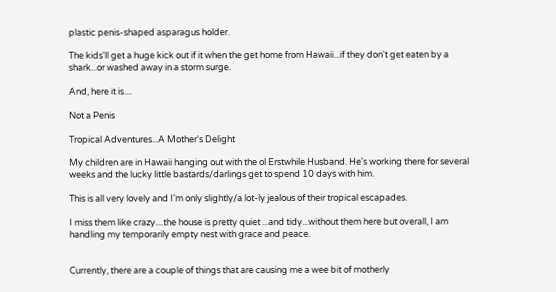plastic penis-shaped asparagus holder.

The kids'll get a huge kick out if it when the get home from Hawaii...if they don't get eaten by a shark...or washed away in a storm surge.

And, here it is....

Not a Penis

Tropical Adventures...A Mother's Delight

My children are in Hawaii hanging out with the ol Erstwhile Husband. He's working there for several weeks and the lucky little bastards/darlings get to spend 10 days with him.

This is all very lovely and I'm only slightly/a lot-ly jealous of their tropical escapades.

I miss them like crazy....the house is pretty quiet ...and tidy...without them here but overall, I am handling my temporarily empty nest with grace and peace.


Currently, there are a couple of things that are causing me a wee bit of motherly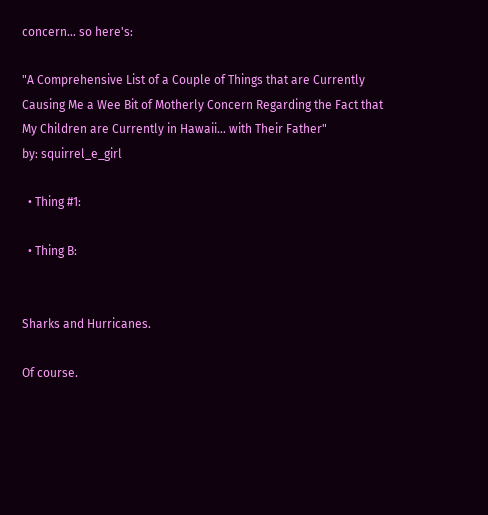concern... so here's:

"A Comprehensive List of a Couple of Things that are Currently Causing Me a Wee Bit of Motherly Concern Regarding the Fact that My Children are Currently in Hawaii... with Their Father"
by: squirrel_e_girl

  • Thing #1:

  • Thing B:


Sharks and Hurricanes.

Of course.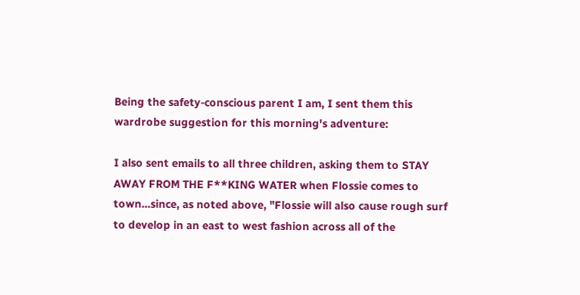Being the safety-conscious parent I am, I sent them this wardrobe suggestion for this morning's adventure:

I also sent emails to all three children, asking them to STAY AWAY FROM THE F**KING WATER when Flossie comes to town...since, as noted above, "Flossie will also cause rough surf to develop in an east to west fashion across all of the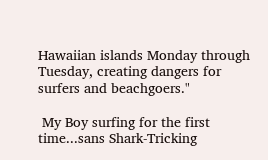Hawaiian islands Monday through Tuesday, creating dangers for surfers and beachgoers."

 My Boy surfing for the first time...sans Shark-Tricking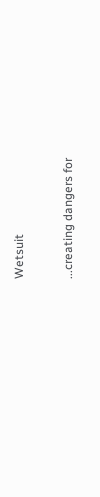Wetsuit

...creating dangers for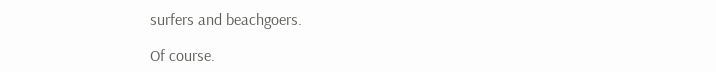surfers and beachgoers.

Of course.